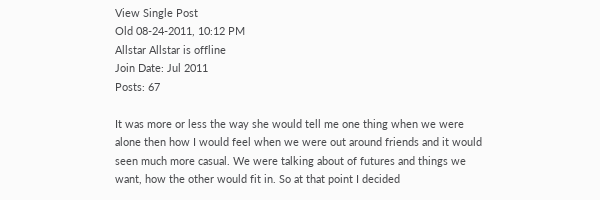View Single Post
Old 08-24-2011, 10:12 PM
Allstar Allstar is offline
Join Date: Jul 2011
Posts: 67

It was more or less the way she would tell me one thing when we were alone then how I would feel when we were out around friends and it would seen much more casual. We were talking about of futures and things we want, how the other would fit in. So at that point I decided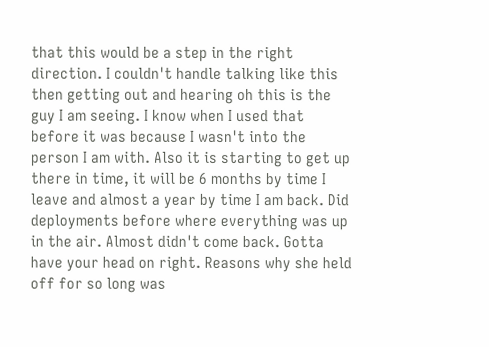that this would be a step in the right direction. I couldn't handle talking like this then getting out and hearing oh this is the guy I am seeing. I know when I used that before it was because I wasn't into the person I am with. Also it is starting to get up there in time, it will be 6 months by time I leave and almost a year by time I am back. Did deployments before where everything was up in the air. Almost didn't come back. Gotta have your head on right. Reasons why she held off for so long was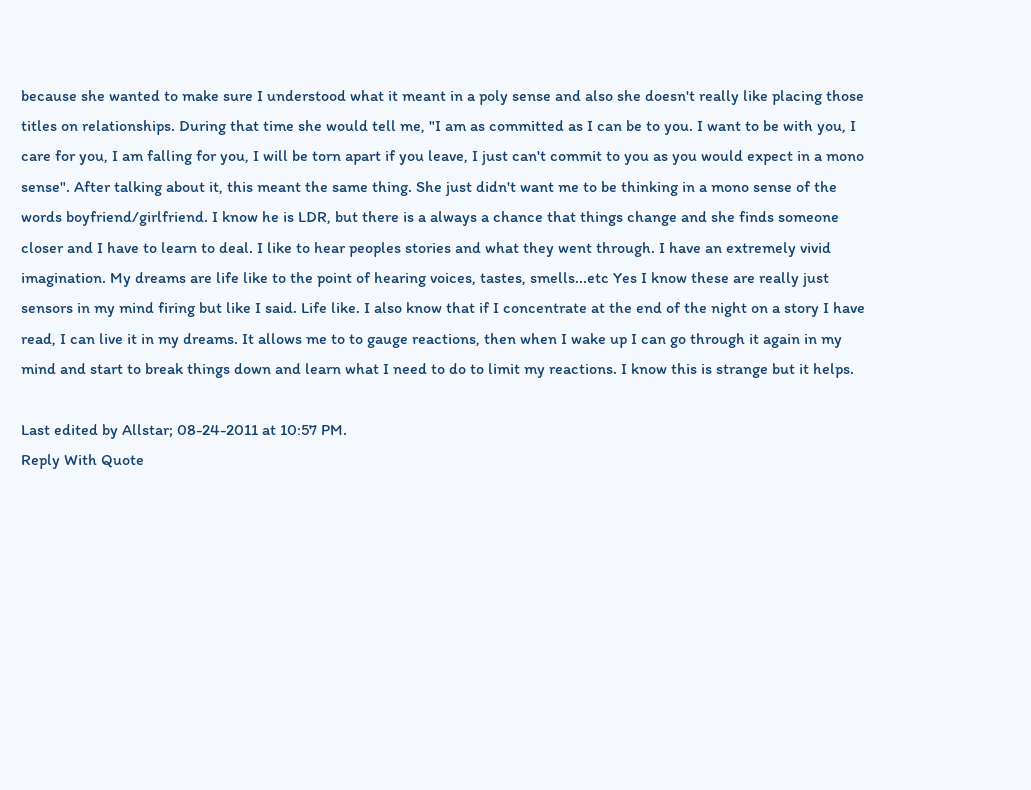because she wanted to make sure I understood what it meant in a poly sense and also she doesn't really like placing those titles on relationships. During that time she would tell me, "I am as committed as I can be to you. I want to be with you, I care for you, I am falling for you, I will be torn apart if you leave, I just can't commit to you as you would expect in a mono sense". After talking about it, this meant the same thing. She just didn't want me to be thinking in a mono sense of the words boyfriend/girlfriend. I know he is LDR, but there is a always a chance that things change and she finds someone closer and I have to learn to deal. I like to hear peoples stories and what they went through. I have an extremely vivid imagination. My dreams are life like to the point of hearing voices, tastes, smells...etc Yes I know these are really just sensors in my mind firing but like I said. Life like. I also know that if I concentrate at the end of the night on a story I have read, I can live it in my dreams. It allows me to to gauge reactions, then when I wake up I can go through it again in my mind and start to break things down and learn what I need to do to limit my reactions. I know this is strange but it helps.

Last edited by Allstar; 08-24-2011 at 10:57 PM.
Reply With Quote